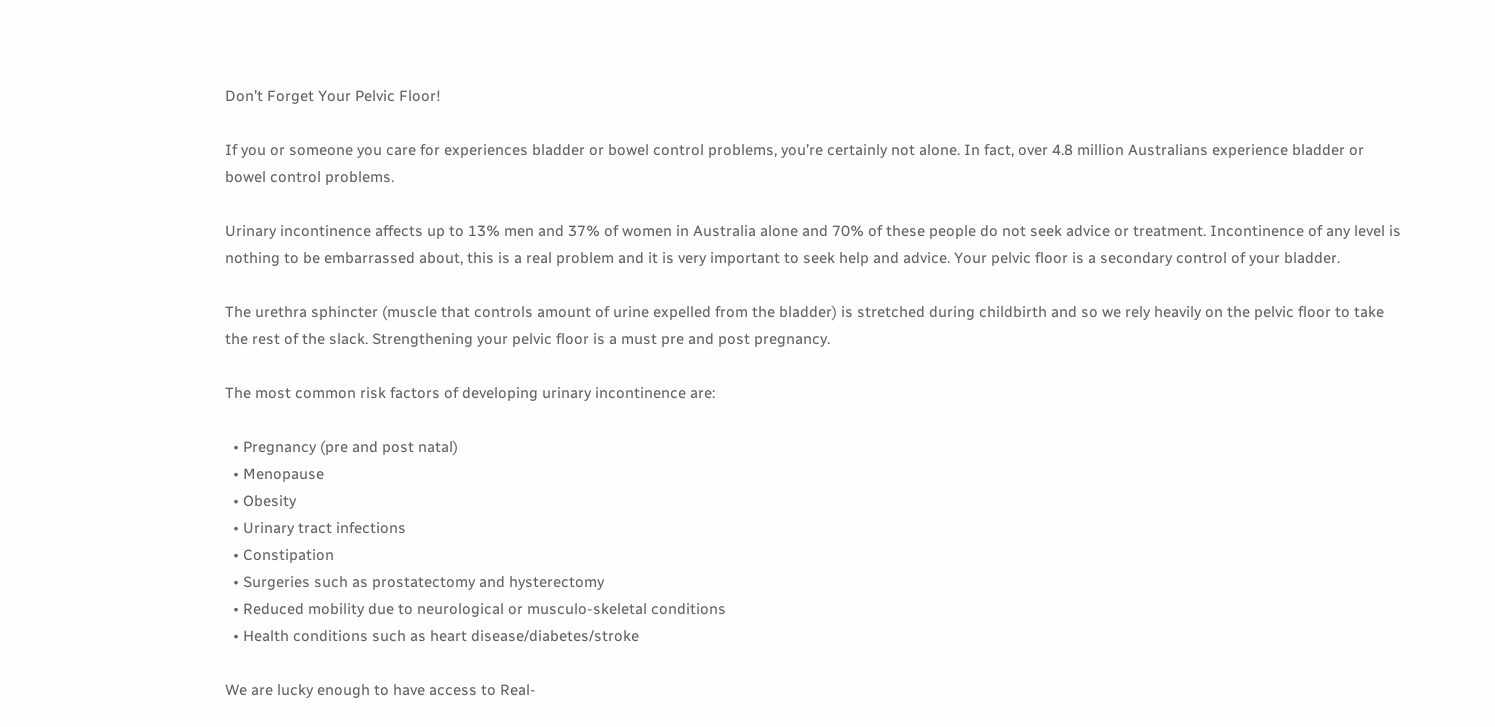Don’t Forget Your Pelvic Floor!

If you or someone you care for experiences bladder or bowel control problems, you’re certainly not alone. In fact, over 4.8 million Australians experience bladder or bowel control problems.

Urinary incontinence affects up to 13% men and 37% of women in Australia alone and 70% of these people do not seek advice or treatment. Incontinence of any level is nothing to be embarrassed about, this is a real problem and it is very important to seek help and advice. Your pelvic floor is a secondary control of your bladder.

The urethra sphincter (muscle that controls amount of urine expelled from the bladder) is stretched during childbirth and so we rely heavily on the pelvic floor to take the rest of the slack. Strengthening your pelvic floor is a must pre and post pregnancy.

The most common risk factors of developing urinary incontinence are:

  • Pregnancy (pre and post natal)
  • Menopause
  • Obesity
  • Urinary tract infections
  • Constipation
  • Surgeries such as prostatectomy and hysterectomy
  • Reduced mobility due to neurological or musculo-skeletal conditions
  • Health conditions such as heart disease/diabetes/stroke

We are lucky enough to have access to Real-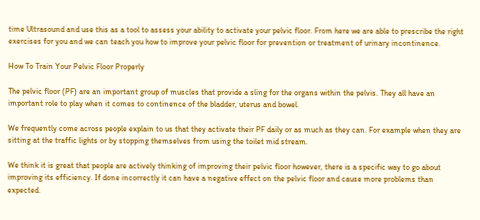time Ultrasound and use this as a tool to assess your ability to activate your pelvic floor. From here we are able to prescribe the right exercises for you and we can teach you how to improve your pelvic floor for prevention or treatment of urinary incontinence.

How To Train Your Pelvic Floor Properly

The pelvic floor (PF) are an important group of muscles that provide a sling for the organs within the pelvis. They all have an important role to play when it comes to continence of the bladder, uterus and bowel.

We frequently come across people explain to us that they activate their PF daily or as much as they can. For example when they are sitting at the traffic lights or by stopping themselves from using the toilet mid stream.

We think it is great that people are actively thinking of improving their pelvic floor however, there is a specific way to go about improving its efficiency. If done incorrectly it can have a negative effect on the pelvic floor and cause more problems than expected.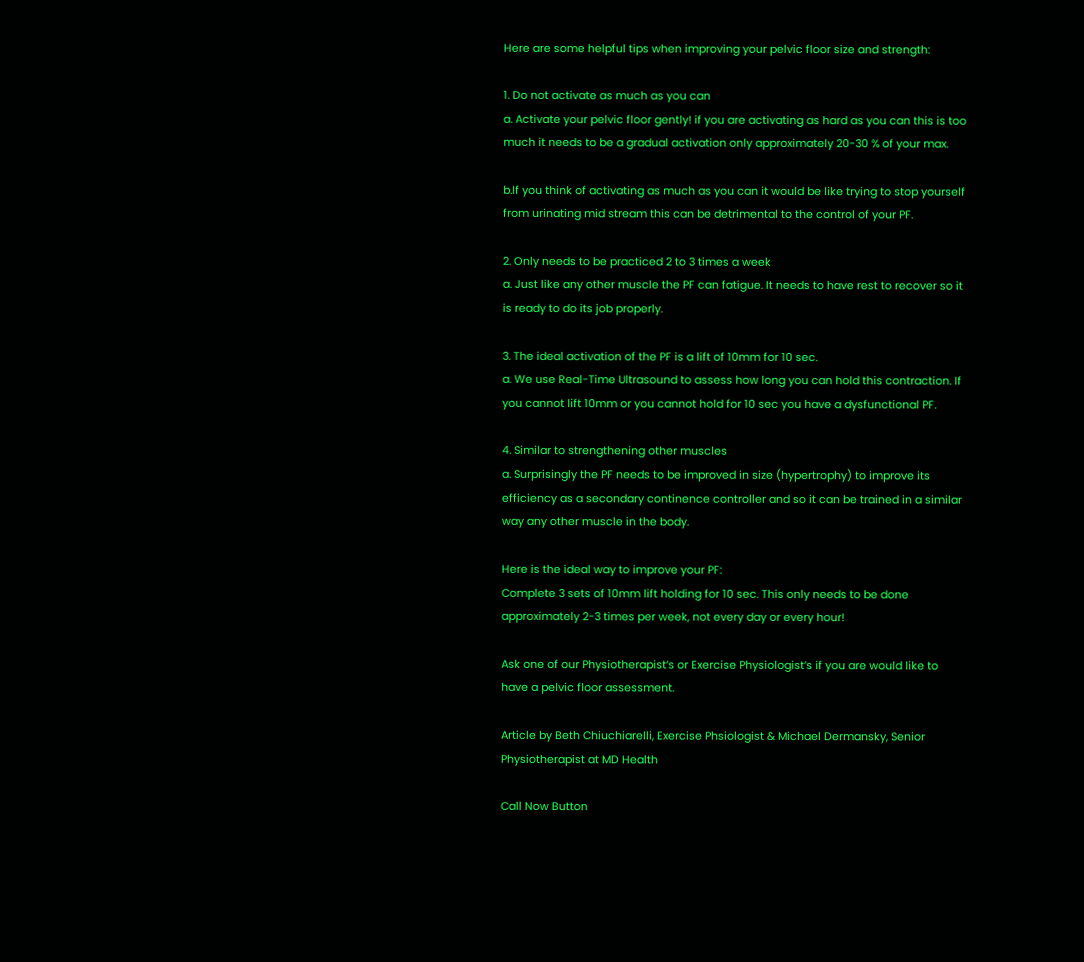Here are some helpful tips when improving your pelvic floor size and strength:

1. Do not activate as much as you can
a. Activate your pelvic floor gently! if you are activating as hard as you can this is too much it needs to be a gradual activation only approximately 20-30 % of your max.

b.If you think of activating as much as you can it would be like trying to stop yourself from urinating mid stream this can be detrimental to the control of your PF.

2. Only needs to be practiced 2 to 3 times a week
a. Just like any other muscle the PF can fatigue. It needs to have rest to recover so it is ready to do its job properly.

3. The ideal activation of the PF is a lift of 10mm for 10 sec.
a. We use Real-Time Ultrasound to assess how long you can hold this contraction. If you cannot lift 10mm or you cannot hold for 10 sec you have a dysfunctional PF.

4. Similar to strengthening other muscles
a. Surprisingly the PF needs to be improved in size (hypertrophy) to improve its efficiency as a secondary continence controller and so it can be trained in a similar way any other muscle in the body.

Here is the ideal way to improve your PF:
Complete 3 sets of 10mm lift holding for 10 sec. This only needs to be done approximately 2-3 times per week, not every day or every hour!

Ask one of our Physiotherapist’s or Exercise Physiologist’s if you are would like to have a pelvic floor assessment.

Article by Beth Chiuchiarelli, Exercise Phsiologist & Michael Dermansky, Senior Physiotherapist at MD Health

Call Now Button